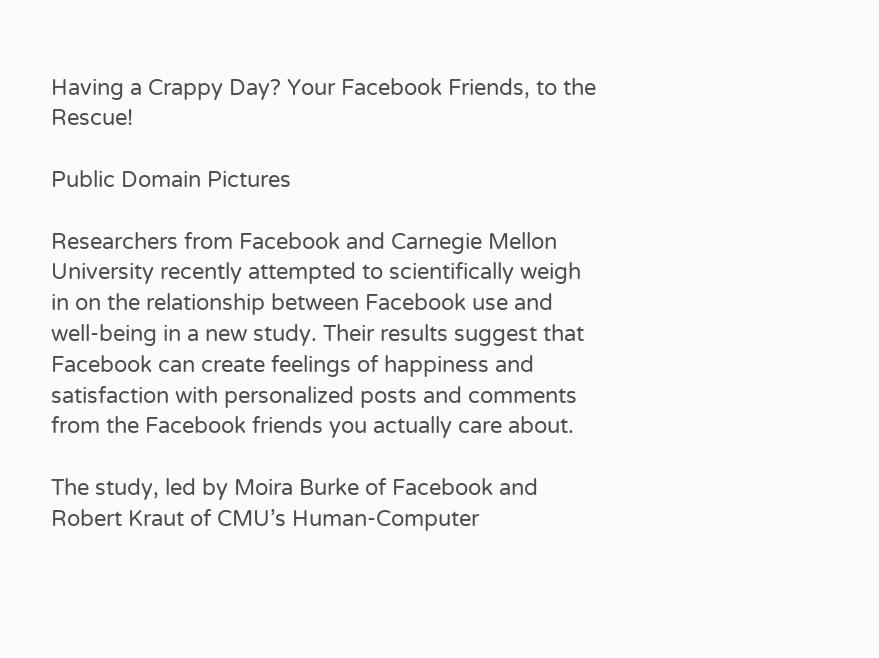Having a Crappy Day? Your Facebook Friends, to the Rescue!

Public Domain Pictures

Researchers from Facebook and Carnegie Mellon University recently attempted to scientifically weigh in on the relationship between Facebook use and well-being in a new study. Their results suggest that Facebook can create feelings of happiness and satisfaction with personalized posts and comments from the Facebook friends you actually care about.

The study, led by Moira Burke of Facebook and Robert Kraut of CMU’s Human-Computer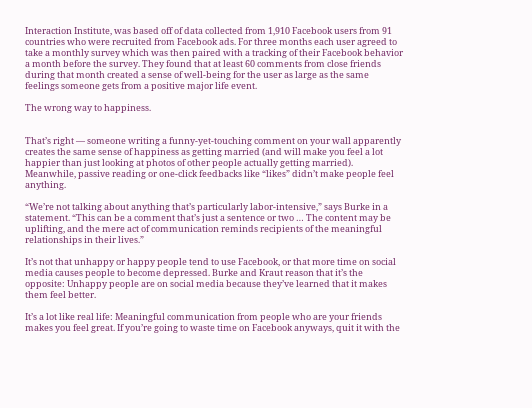Interaction Institute, was based off of data collected from 1,910 Facebook users from 91 countries who were recruited from Facebook ads. For three months each user agreed to take a monthly survey which was then paired with a tracking of their Facebook behavior a month before the survey. They found that at least 60 comments from close friends during that month created a sense of well-being for the user as large as the same feelings someone gets from a positive major life event.

The wrong way to happiness.


That’s right — someone writing a funny-yet-touching comment on your wall apparently creates the same sense of happiness as getting married (and will make you feel a lot happier than just looking at photos of other people actually getting married). Meanwhile, passive reading or one-click feedbacks like “likes” didn’t make people feel anything.

“We’re not talking about anything that’s particularly labor-intensive,” says Burke in a statement. “This can be a comment that’s just a sentence or two … The content may be uplifting, and the mere act of communication reminds recipients of the meaningful relationships in their lives.”

It’s not that unhappy or happy people tend to use Facebook, or that more time on social media causes people to become depressed. Burke and Kraut reason that it’s the opposite: Unhappy people are on social media because they’ve learned that it makes them feel better.

It’s a lot like real life: Meaningful communication from people who are your friends makes you feel great. If you’re going to waste time on Facebook anyways, quit it with the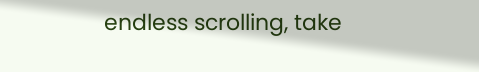endless scrolling, take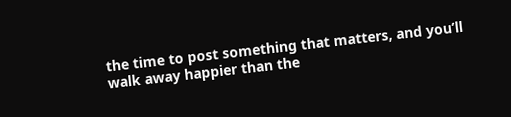the time to post something that matters, and you’ll walk away happier than the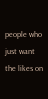people who just want the likes on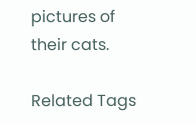pictures of their cats.

Related Tags